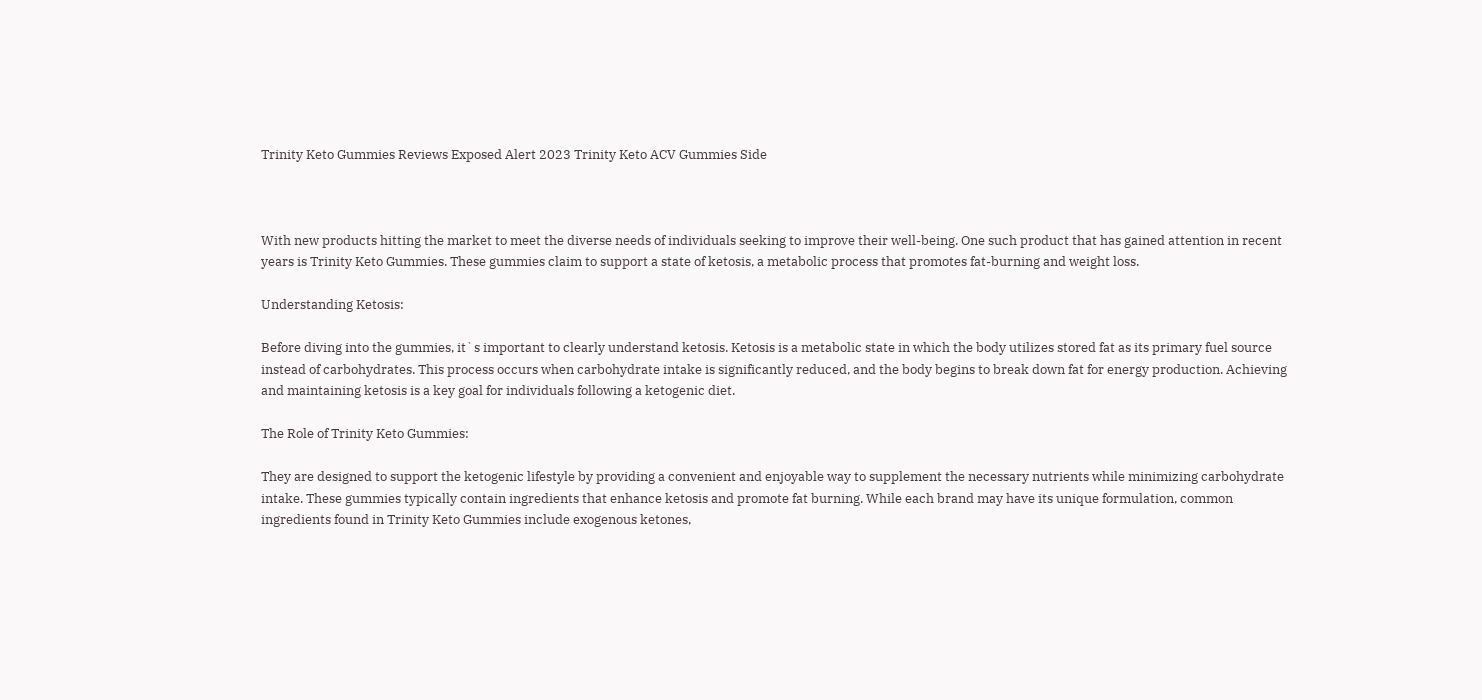Trinity Keto Gummies Reviews Exposed Alert 2023 Trinity Keto ACV Gummies Side



With new products hitting the market to meet the diverse needs of individuals seeking to improve their well-being. One such product that has gained attention in recent years is Trinity Keto Gummies. These gummies claim to support a state of ketosis, a metabolic process that promotes fat-burning and weight loss.

Understanding Ketosis:

Before diving into the gummies, it`s important to clearly understand ketosis. Ketosis is a metabolic state in which the body utilizes stored fat as its primary fuel source instead of carbohydrates. This process occurs when carbohydrate intake is significantly reduced, and the body begins to break down fat for energy production. Achieving and maintaining ketosis is a key goal for individuals following a ketogenic diet.

The Role of Trinity Keto Gummies:

They are designed to support the ketogenic lifestyle by providing a convenient and enjoyable way to supplement the necessary nutrients while minimizing carbohydrate intake. These gummies typically contain ingredients that enhance ketosis and promote fat burning. While each brand may have its unique formulation, common ingredients found in Trinity Keto Gummies include exogenous ketones,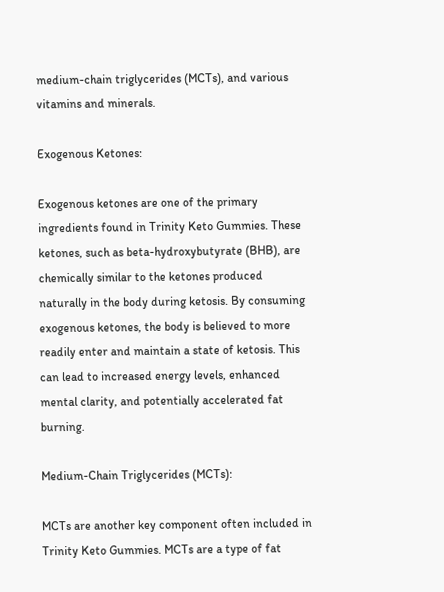medium-chain triglycerides (MCTs), and various vitamins and minerals.

Exogenous Ketones:

Exogenous ketones are one of the primary ingredients found in Trinity Keto Gummies. These ketones, such as beta-hydroxybutyrate (BHB), are chemically similar to the ketones produced naturally in the body during ketosis. By consuming exogenous ketones, the body is believed to more readily enter and maintain a state of ketosis. This can lead to increased energy levels, enhanced mental clarity, and potentially accelerated fat burning.

Medium-Chain Triglycerides (MCTs):

MCTs are another key component often included in Trinity Keto Gummies. MCTs are a type of fat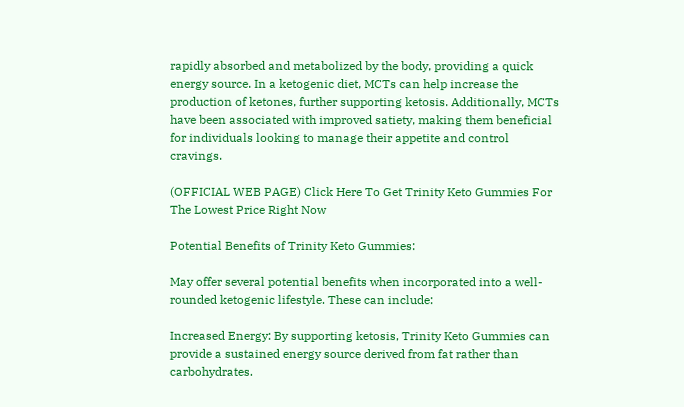rapidly absorbed and metabolized by the body, providing a quick energy source. In a ketogenic diet, MCTs can help increase the production of ketones, further supporting ketosis. Additionally, MCTs have been associated with improved satiety, making them beneficial for individuals looking to manage their appetite and control cravings.

(OFFICIAL WEB PAGE) Click Here To Get Trinity Keto Gummies For The Lowest Price Right Now

Potential Benefits of Trinity Keto Gummies:

May offer several potential benefits when incorporated into a well-rounded ketogenic lifestyle. These can include:

Increased Energy: By supporting ketosis, Trinity Keto Gummies can provide a sustained energy source derived from fat rather than carbohydrates.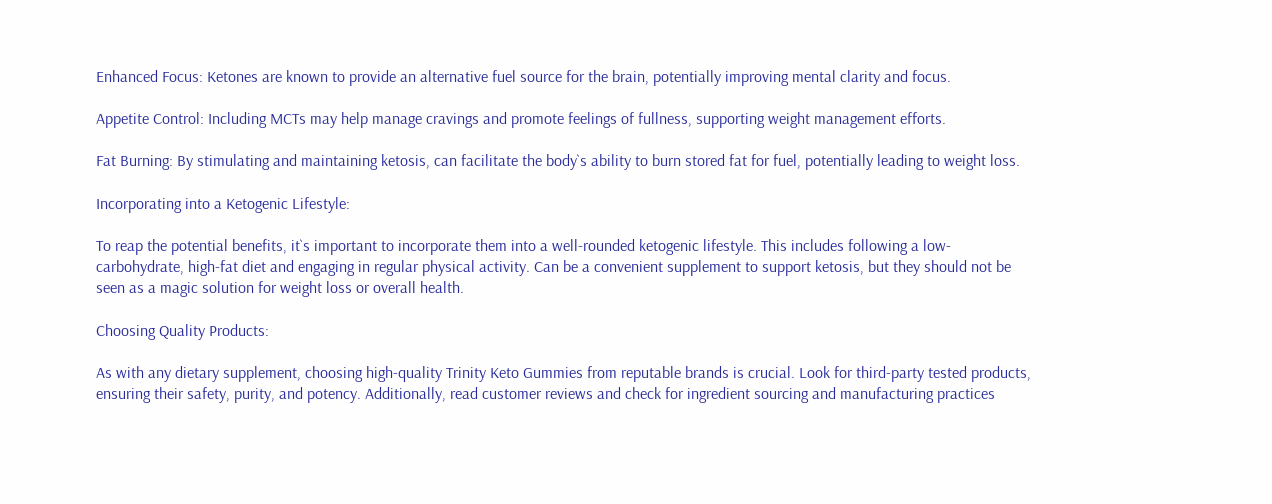Enhanced Focus: Ketones are known to provide an alternative fuel source for the brain, potentially improving mental clarity and focus.

Appetite Control: Including MCTs may help manage cravings and promote feelings of fullness, supporting weight management efforts.

Fat Burning: By stimulating and maintaining ketosis, can facilitate the body`s ability to burn stored fat for fuel, potentially leading to weight loss.

Incorporating into a Ketogenic Lifestyle:

To reap the potential benefits, it`s important to incorporate them into a well-rounded ketogenic lifestyle. This includes following a low-carbohydrate, high-fat diet and engaging in regular physical activity. Can be a convenient supplement to support ketosis, but they should not be seen as a magic solution for weight loss or overall health.

Choosing Quality Products:

As with any dietary supplement, choosing high-quality Trinity Keto Gummies from reputable brands is crucial. Look for third-party tested products, ensuring their safety, purity, and potency. Additionally, read customer reviews and check for ingredient sourcing and manufacturing practices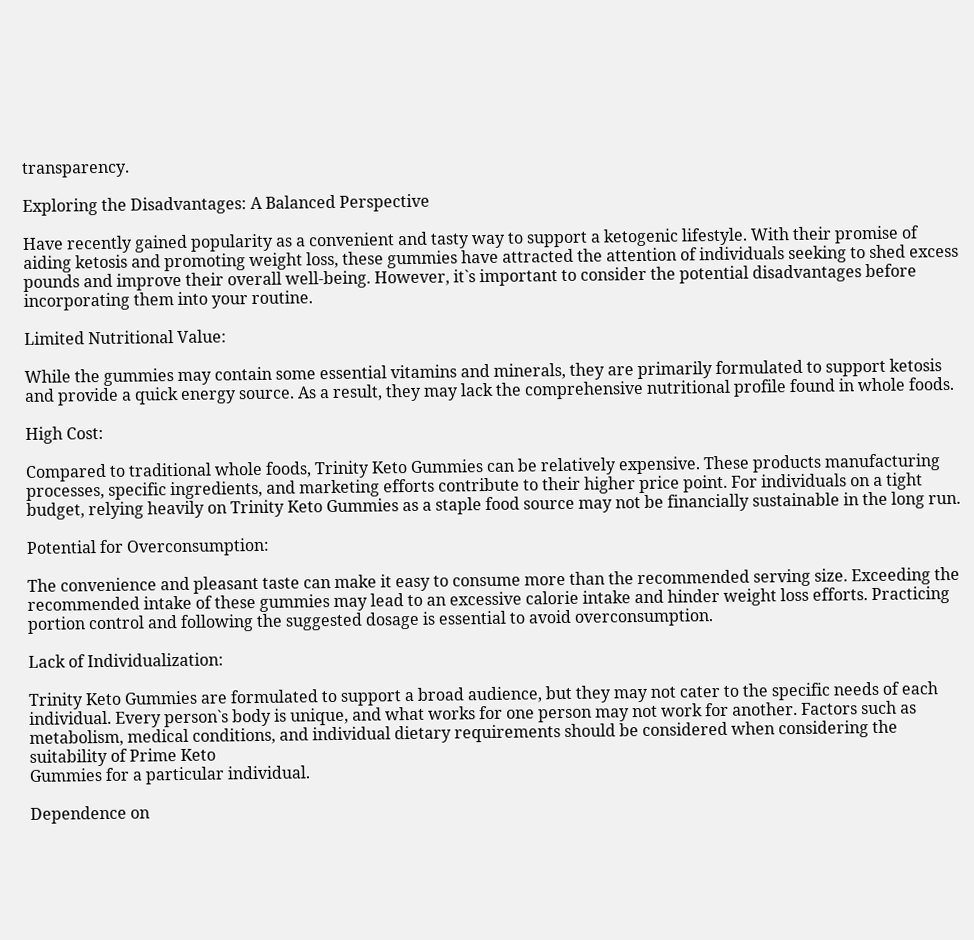transparency.

Exploring the Disadvantages: A Balanced Perspective

Have recently gained popularity as a convenient and tasty way to support a ketogenic lifestyle. With their promise of aiding ketosis and promoting weight loss, these gummies have attracted the attention of individuals seeking to shed excess pounds and improve their overall well-being. However, it`s important to consider the potential disadvantages before incorporating them into your routine.

Limited Nutritional Value:

While the gummies may contain some essential vitamins and minerals, they are primarily formulated to support ketosis and provide a quick energy source. As a result, they may lack the comprehensive nutritional profile found in whole foods.

High Cost:

Compared to traditional whole foods, Trinity Keto Gummies can be relatively expensive. These products manufacturing processes, specific ingredients, and marketing efforts contribute to their higher price point. For individuals on a tight budget, relying heavily on Trinity Keto Gummies as a staple food source may not be financially sustainable in the long run.

Potential for Overconsumption:

The convenience and pleasant taste can make it easy to consume more than the recommended serving size. Exceeding the recommended intake of these gummies may lead to an excessive calorie intake and hinder weight loss efforts. Practicing portion control and following the suggested dosage is essential to avoid overconsumption.

Lack of Individualization:

Trinity Keto Gummies are formulated to support a broad audience, but they may not cater to the specific needs of each individual. Every person`s body is unique, and what works for one person may not work for another. Factors such as metabolism, medical conditions, and individual dietary requirements should be considered when considering the suitability of Prime Keto
Gummies for a particular individual.

Dependence on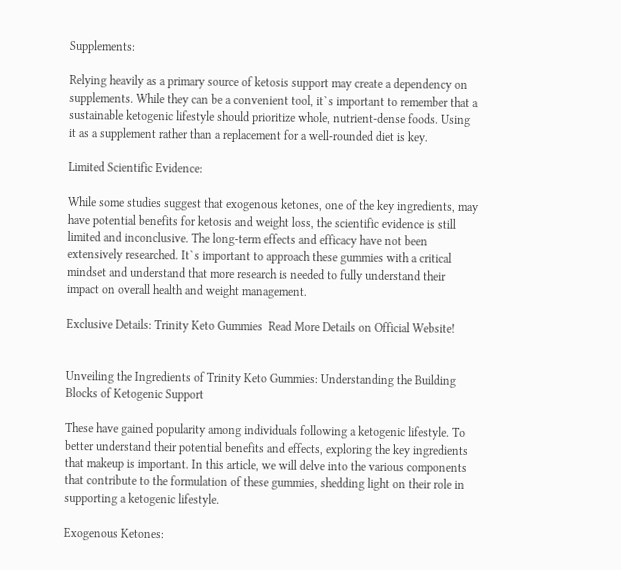Supplements:

Relying heavily as a primary source of ketosis support may create a dependency on supplements. While they can be a convenient tool, it`s important to remember that a sustainable ketogenic lifestyle should prioritize whole, nutrient-dense foods. Using it as a supplement rather than a replacement for a well-rounded diet is key.

Limited Scientific Evidence:

While some studies suggest that exogenous ketones, one of the key ingredients, may have potential benefits for ketosis and weight loss, the scientific evidence is still limited and inconclusive. The long-term effects and efficacy have not been extensively researched. It`s important to approach these gummies with a critical mindset and understand that more research is needed to fully understand their impact on overall health and weight management.

Exclusive Details: Trinity Keto Gummies  Read More Details on Official Website!


Unveiling the Ingredients of Trinity Keto Gummies: Understanding the Building Blocks of Ketogenic Support

These have gained popularity among individuals following a ketogenic lifestyle. To better understand their potential benefits and effects, exploring the key ingredients that makeup is important. In this article, we will delve into the various components that contribute to the formulation of these gummies, shedding light on their role in supporting a ketogenic lifestyle.

Exogenous Ketones: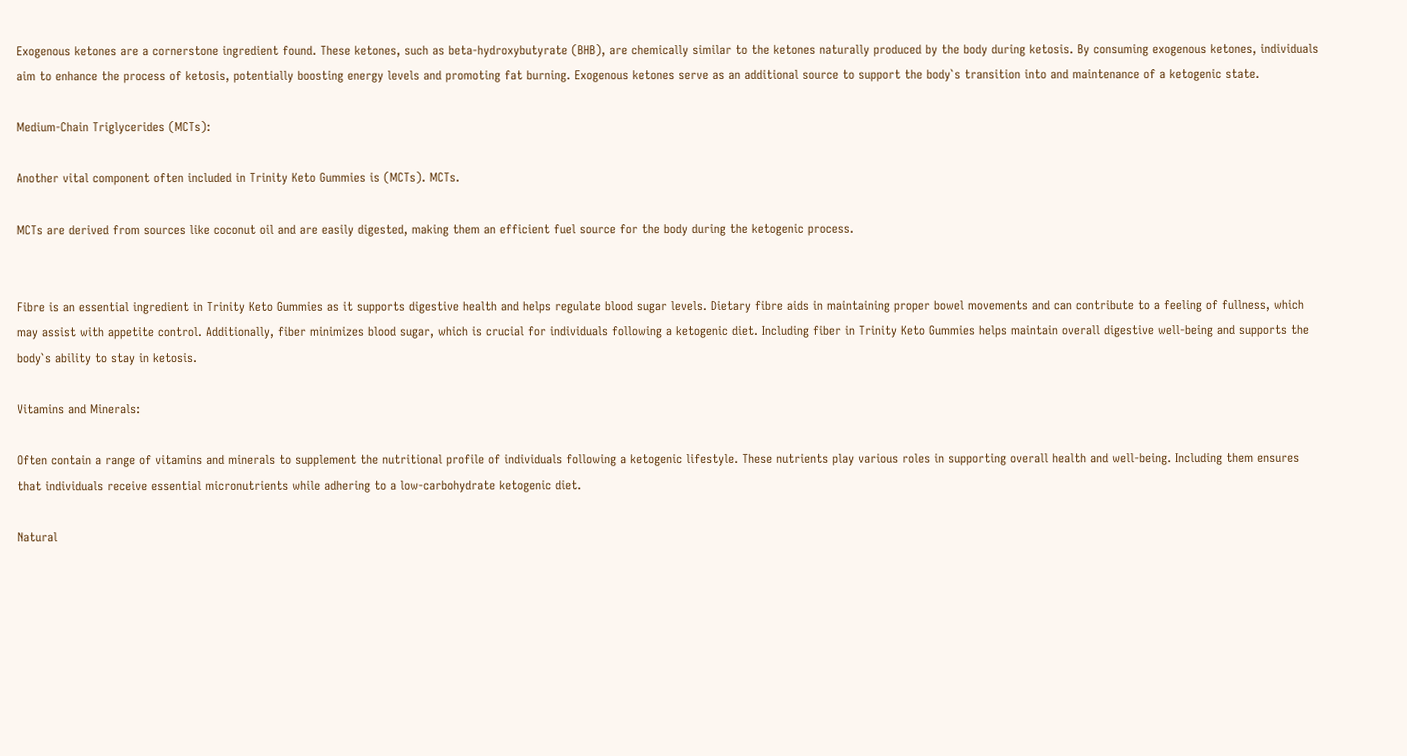Exogenous ketones are a cornerstone ingredient found. These ketones, such as beta-hydroxybutyrate (BHB), are chemically similar to the ketones naturally produced by the body during ketosis. By consuming exogenous ketones, individuals aim to enhance the process of ketosis, potentially boosting energy levels and promoting fat burning. Exogenous ketones serve as an additional source to support the body`s transition into and maintenance of a ketogenic state.

Medium-Chain Triglycerides (MCTs):

Another vital component often included in Trinity Keto Gummies is (MCTs). MCTs.

MCTs are derived from sources like coconut oil and are easily digested, making them an efficient fuel source for the body during the ketogenic process.


Fibre is an essential ingredient in Trinity Keto Gummies as it supports digestive health and helps regulate blood sugar levels. Dietary fibre aids in maintaining proper bowel movements and can contribute to a feeling of fullness, which may assist with appetite control. Additionally, fiber minimizes blood sugar, which is crucial for individuals following a ketogenic diet. Including fiber in Trinity Keto Gummies helps maintain overall digestive well-being and supports the body`s ability to stay in ketosis.

Vitamins and Minerals:

Often contain a range of vitamins and minerals to supplement the nutritional profile of individuals following a ketogenic lifestyle. These nutrients play various roles in supporting overall health and well-being. Including them ensures that individuals receive essential micronutrients while adhering to a low-carbohydrate ketogenic diet.

Natural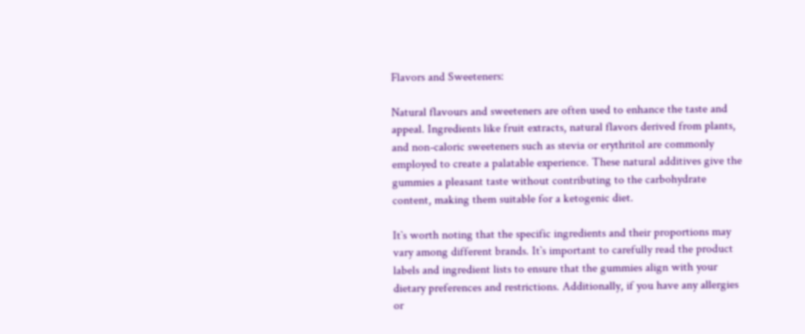Flavors and Sweeteners:

Natural flavours and sweeteners are often used to enhance the taste and appeal. Ingredients like fruit extracts, natural flavors derived from plants, and non-caloric sweeteners such as stevia or erythritol are commonly employed to create a palatable experience. These natural additives give the gummies a pleasant taste without contributing to the carbohydrate content, making them suitable for a ketogenic diet.

It`s worth noting that the specific ingredients and their proportions may vary among different brands. It`s important to carefully read the product labels and ingredient lists to ensure that the gummies align with your dietary preferences and restrictions. Additionally, if you have any allergies or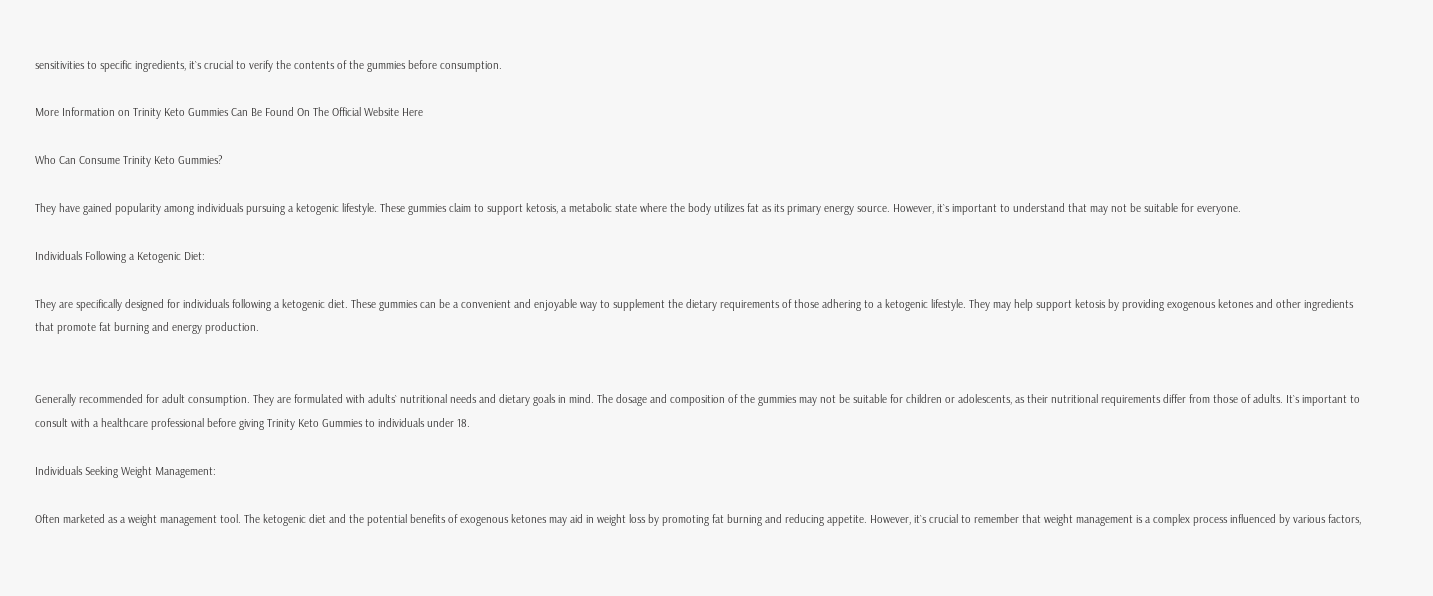sensitivities to specific ingredients, it`s crucial to verify the contents of the gummies before consumption.

More Information on Trinity Keto Gummies Can Be Found On The Official Website Here

Who Can Consume Trinity Keto Gummies?

They have gained popularity among individuals pursuing a ketogenic lifestyle. These gummies claim to support ketosis, a metabolic state where the body utilizes fat as its primary energy source. However, it`s important to understand that may not be suitable for everyone.

Individuals Following a Ketogenic Diet:

They are specifically designed for individuals following a ketogenic diet. These gummies can be a convenient and enjoyable way to supplement the dietary requirements of those adhering to a ketogenic lifestyle. They may help support ketosis by providing exogenous ketones and other ingredients that promote fat burning and energy production.


Generally recommended for adult consumption. They are formulated with adults` nutritional needs and dietary goals in mind. The dosage and composition of the gummies may not be suitable for children or adolescents, as their nutritional requirements differ from those of adults. It`s important to consult with a healthcare professional before giving Trinity Keto Gummies to individuals under 18.

Individuals Seeking Weight Management:

Often marketed as a weight management tool. The ketogenic diet and the potential benefits of exogenous ketones may aid in weight loss by promoting fat burning and reducing appetite. However, it`s crucial to remember that weight management is a complex process influenced by various factors,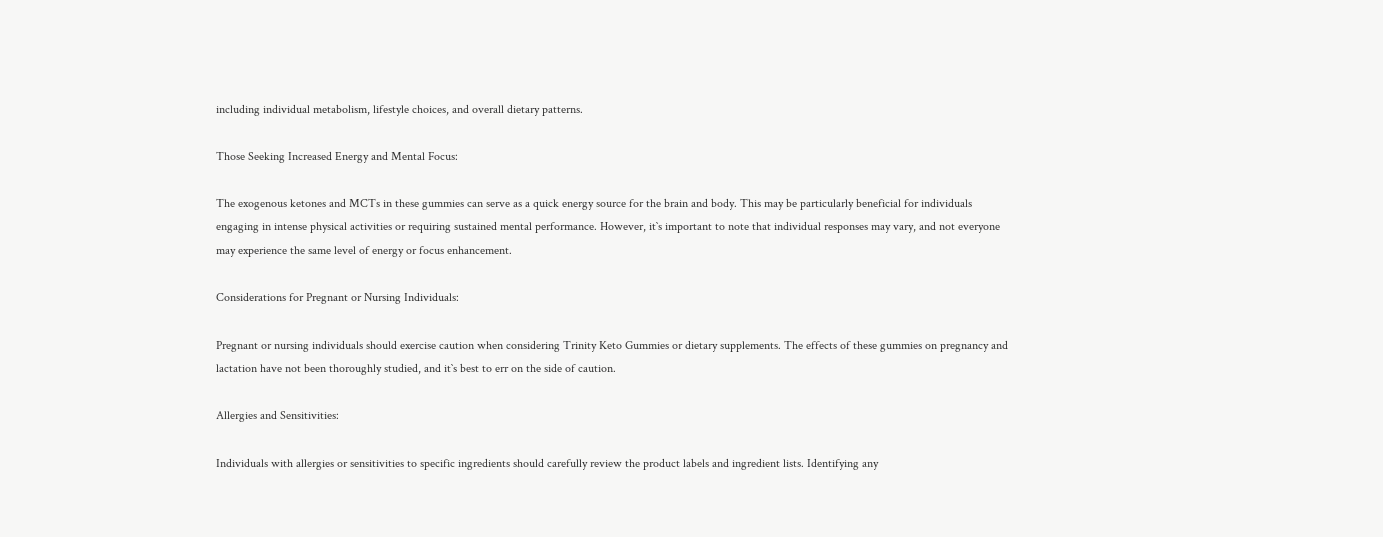including individual metabolism, lifestyle choices, and overall dietary patterns.

Those Seeking Increased Energy and Mental Focus:

The exogenous ketones and MCTs in these gummies can serve as a quick energy source for the brain and body. This may be particularly beneficial for individuals engaging in intense physical activities or requiring sustained mental performance. However, it`s important to note that individual responses may vary, and not everyone may experience the same level of energy or focus enhancement.

Considerations for Pregnant or Nursing Individuals:

Pregnant or nursing individuals should exercise caution when considering Trinity Keto Gummies or dietary supplements. The effects of these gummies on pregnancy and lactation have not been thoroughly studied, and it`s best to err on the side of caution.

Allergies and Sensitivities:

Individuals with allergies or sensitivities to specific ingredients should carefully review the product labels and ingredient lists. Identifying any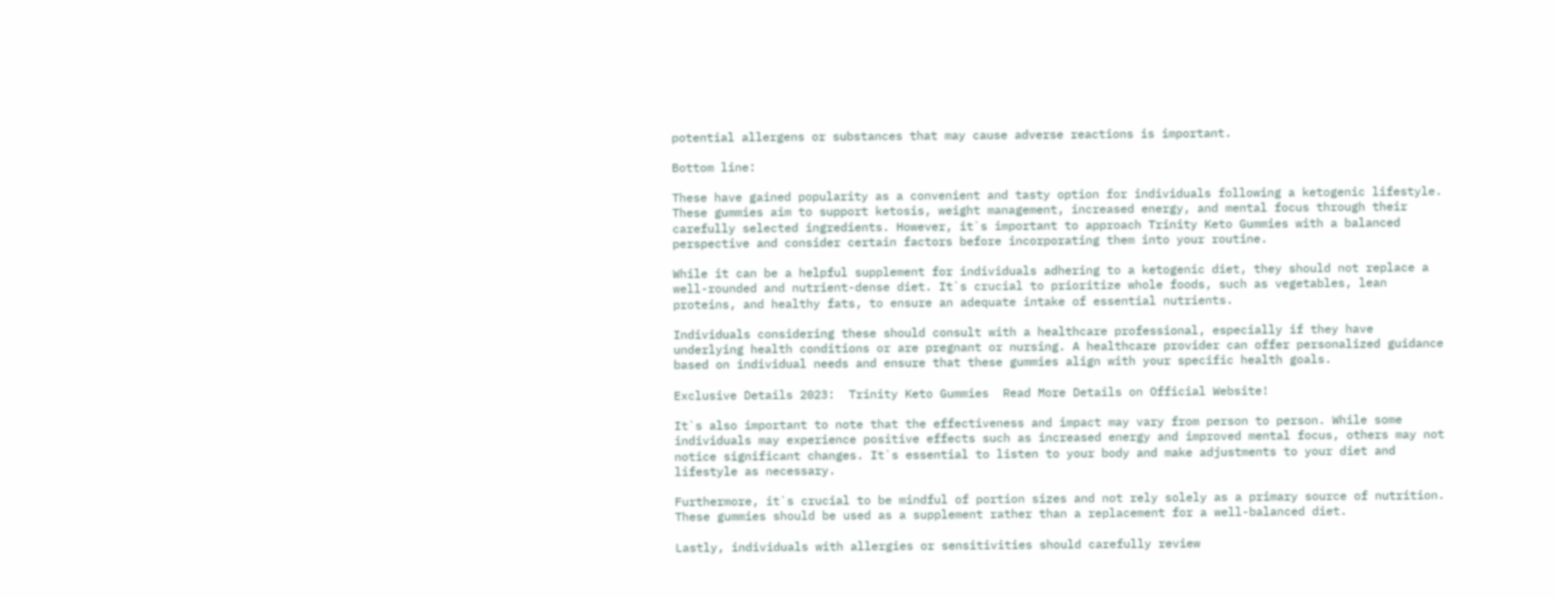potential allergens or substances that may cause adverse reactions is important.

Bottom line:

These have gained popularity as a convenient and tasty option for individuals following a ketogenic lifestyle. These gummies aim to support ketosis, weight management, increased energy, and mental focus through their carefully selected ingredients. However, it`s important to approach Trinity Keto Gummies with a balanced perspective and consider certain factors before incorporating them into your routine.

While it can be a helpful supplement for individuals adhering to a ketogenic diet, they should not replace a well-rounded and nutrient-dense diet. It`s crucial to prioritize whole foods, such as vegetables, lean proteins, and healthy fats, to ensure an adequate intake of essential nutrients.

Individuals considering these should consult with a healthcare professional, especially if they have underlying health conditions or are pregnant or nursing. A healthcare provider can offer personalized guidance based on individual needs and ensure that these gummies align with your specific health goals.

Exclusive Details 2023:  Trinity Keto Gummies  Read More Details on Official Website!

It`s also important to note that the effectiveness and impact may vary from person to person. While some individuals may experience positive effects such as increased energy and improved mental focus, others may not notice significant changes. It`s essential to listen to your body and make adjustments to your diet and lifestyle as necessary.

Furthermore, it`s crucial to be mindful of portion sizes and not rely solely as a primary source of nutrition. These gummies should be used as a supplement rather than a replacement for a well-balanced diet.

Lastly, individuals with allergies or sensitivities should carefully review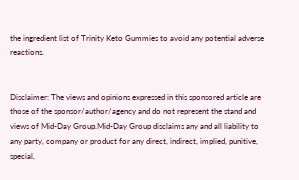the ingredient list of Trinity Keto Gummies to avoid any potential adverse reactions.


Disclaimer: The views and opinions expressed in this sponsored article are those of the sponsor/author/agency and do not represent the stand and views of Mid-Day Group.Mid-Day Group disclaims any and all liability to any party, company or product for any direct, indirect, implied, punitive, special,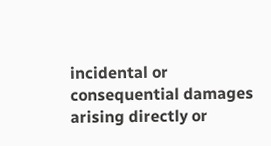incidental or consequential damages arising directly or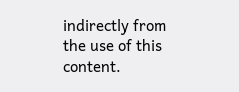indirectly from the use of this content.